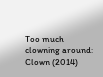Too much clowning around: Clown (2014)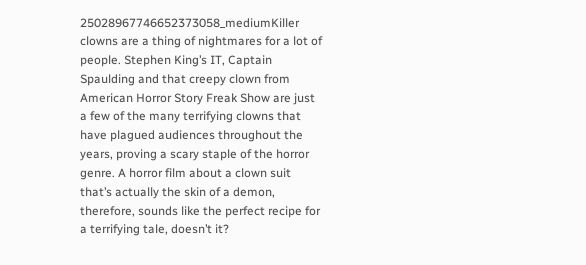25028967746652373058_mediumKiller clowns are a thing of nightmares for a lot of people. Stephen King’s IT, Captain Spaulding and that creepy clown from American Horror Story Freak Show are just a few of the many terrifying clowns that have plagued audiences throughout the years, proving a scary staple of the horror genre. A horror film about a clown suit that’s actually the skin of a demon, therefore, sounds like the perfect recipe for a terrifying tale, doesn’t it?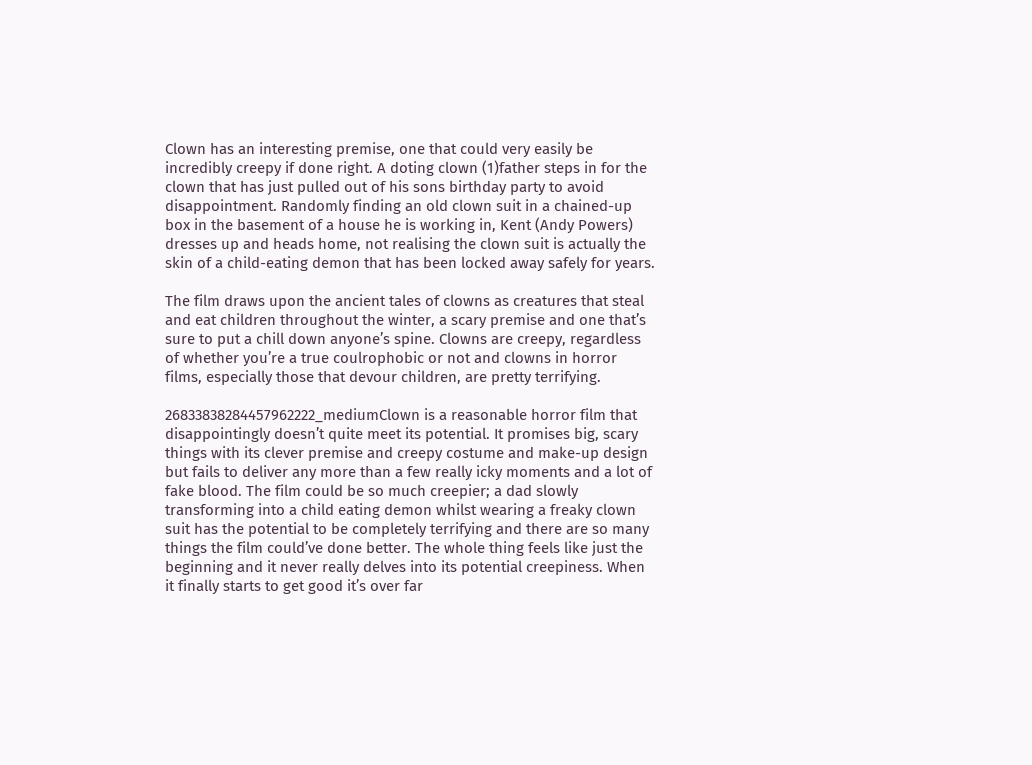Clown has an interesting premise, one that could very easily be incredibly creepy if done right. A doting clown (1)father steps in for the clown that has just pulled out of his sons birthday party to avoid disappointment. Randomly finding an old clown suit in a chained-up box in the basement of a house he is working in, Kent (Andy Powers) dresses up and heads home, not realising the clown suit is actually the skin of a child-eating demon that has been locked away safely for years.

The film draws upon the ancient tales of clowns as creatures that steal and eat children throughout the winter, a scary premise and one that’s sure to put a chill down anyone’s spine. Clowns are creepy, regardless of whether you’re a true coulrophobic or not and clowns in horror films, especially those that devour children, are pretty terrifying.

26833838284457962222_mediumClown is a reasonable horror film that disappointingly doesn’t quite meet its potential. It promises big, scary things with its clever premise and creepy costume and make-up design but fails to deliver any more than a few really icky moments and a lot of fake blood. The film could be so much creepier; a dad slowly transforming into a child eating demon whilst wearing a freaky clown suit has the potential to be completely terrifying and there are so many things the film could’ve done better. The whole thing feels like just the beginning and it never really delves into its potential creepiness. When it finally starts to get good it’s over far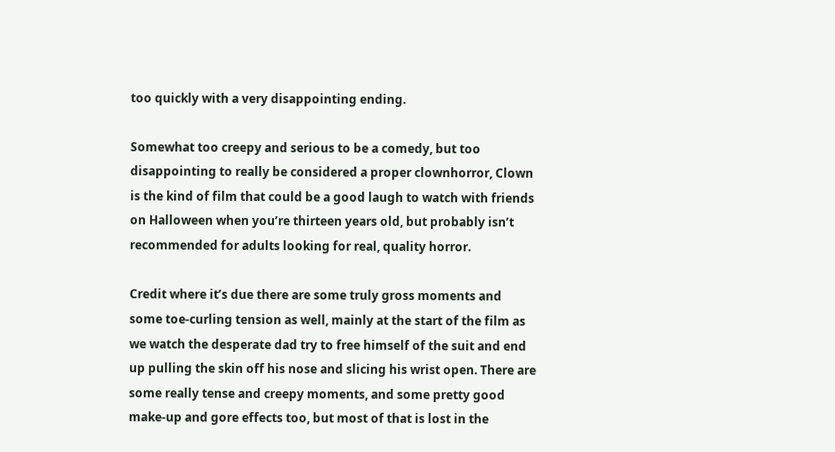too quickly with a very disappointing ending.

Somewhat too creepy and serious to be a comedy, but too disappointing to really be considered a proper clownhorror, Clown is the kind of film that could be a good laugh to watch with friends on Halloween when you’re thirteen years old, but probably isn’t recommended for adults looking for real, quality horror.

Credit where it’s due there are some truly gross moments and some toe-curling tension as well, mainly at the start of the film as we watch the desperate dad try to free himself of the suit and end up pulling the skin off his nose and slicing his wrist open. There are some really tense and creepy moments, and some pretty good make-up and gore effects too, but most of that is lost in the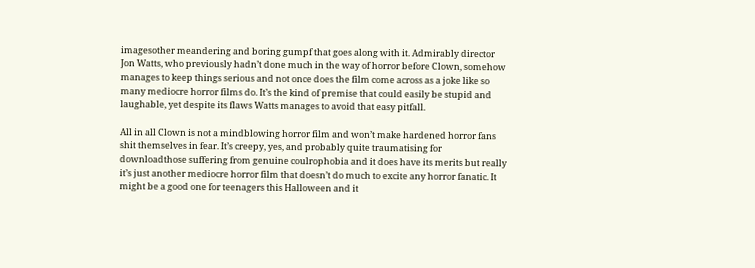imagesother meandering and boring gumpf that goes along with it. Admirably director Jon Watts, who previously hadn’t done much in the way of horror before Clown, somehow manages to keep things serious and not once does the film come across as a joke like so many mediocre horror films do. It’s the kind of premise that could easily be stupid and laughable, yet despite its flaws Watts manages to avoid that easy pitfall.

All in all Clown is not a mindblowing horror film and won’t make hardened horror fans shit themselves in fear. It’s creepy, yes, and probably quite traumatising for downloadthose suffering from genuine coulrophobia and it does have its merits but really it’s just another mediocre horror film that doesn’t do much to excite any horror fanatic. It might be a good one for teenagers this Halloween and it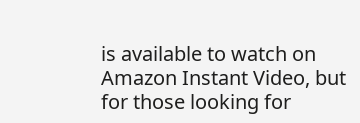is available to watch on Amazon Instant Video, but for those looking for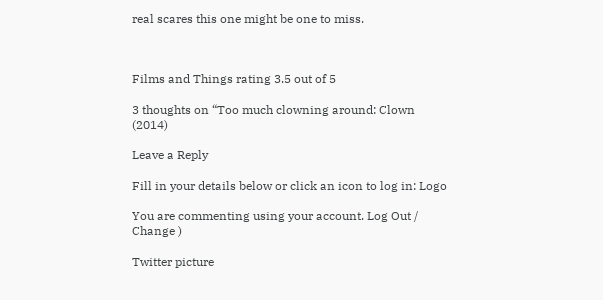real scares this one might be one to miss.



Films and Things rating 3.5 out of 5

3 thoughts on “Too much clowning around: Clown (2014)

Leave a Reply

Fill in your details below or click an icon to log in: Logo

You are commenting using your account. Log Out /  Change )

Twitter picture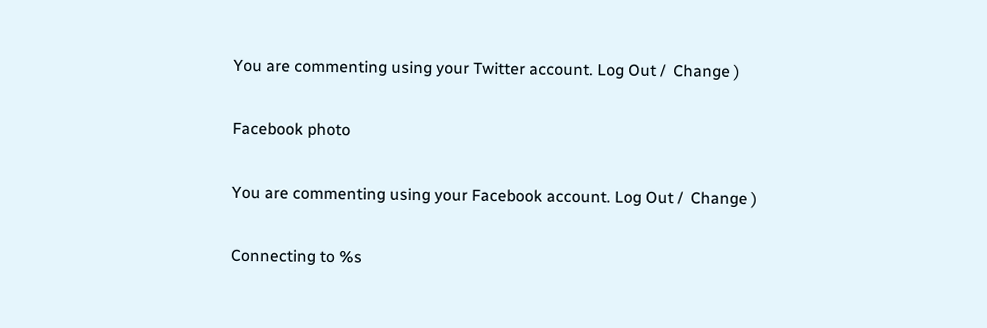You are commenting using your Twitter account. Log Out /  Change )

Facebook photo

You are commenting using your Facebook account. Log Out /  Change )

Connecting to %s